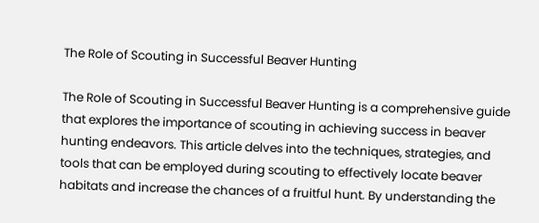The Role of Scouting in Successful Beaver Hunting

The Role of Scouting in Successful Beaver Hunting is a comprehensive guide that explores the importance of scouting in achieving success in beaver hunting endeavors. This article delves into the techniques, strategies, and tools that can be employed during scouting to effectively locate beaver habitats and increase the chances of a fruitful hunt. By understanding the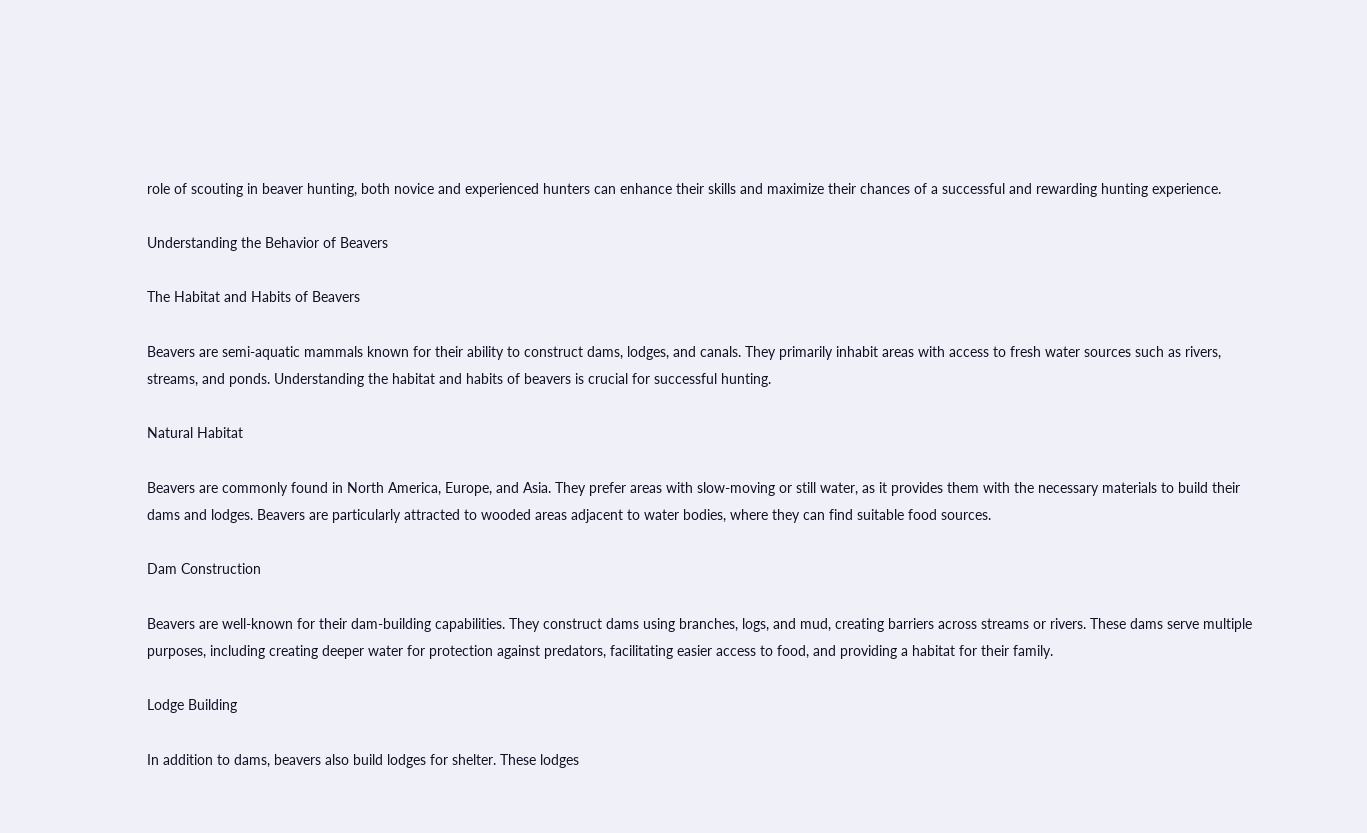role of scouting in beaver hunting, both novice and experienced hunters can enhance their skills and maximize their chances of a successful and rewarding hunting experience.

Understanding the Behavior of Beavers

The Habitat and Habits of Beavers

Beavers are semi-aquatic mammals known for their ability to construct dams, lodges, and canals. They primarily inhabit areas with access to fresh water sources such as rivers, streams, and ponds. Understanding the habitat and habits of beavers is crucial for successful hunting.

Natural Habitat

Beavers are commonly found in North America, Europe, and Asia. They prefer areas with slow-moving or still water, as it provides them with the necessary materials to build their dams and lodges. Beavers are particularly attracted to wooded areas adjacent to water bodies, where they can find suitable food sources.

Dam Construction

Beavers are well-known for their dam-building capabilities. They construct dams using branches, logs, and mud, creating barriers across streams or rivers. These dams serve multiple purposes, including creating deeper water for protection against predators, facilitating easier access to food, and providing a habitat for their family.

Lodge Building

In addition to dams, beavers also build lodges for shelter. These lodges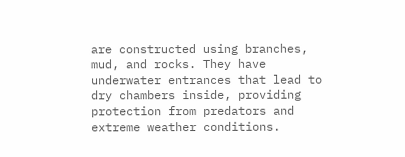are constructed using branches, mud, and rocks. They have underwater entrances that lead to dry chambers inside, providing protection from predators and extreme weather conditions.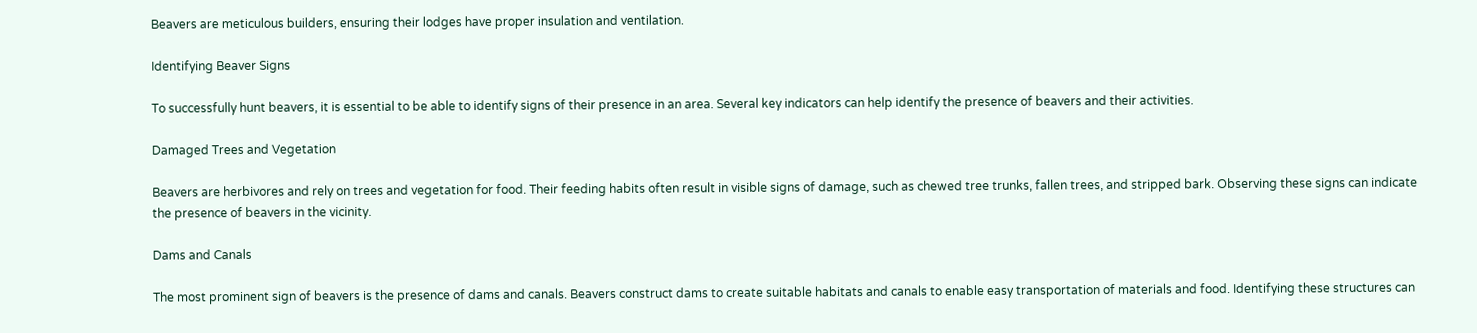Beavers are meticulous builders, ensuring their lodges have proper insulation and ventilation.

Identifying Beaver Signs

To successfully hunt beavers, it is essential to be able to identify signs of their presence in an area. Several key indicators can help identify the presence of beavers and their activities.

Damaged Trees and Vegetation

Beavers are herbivores and rely on trees and vegetation for food. Their feeding habits often result in visible signs of damage, such as chewed tree trunks, fallen trees, and stripped bark. Observing these signs can indicate the presence of beavers in the vicinity.

Dams and Canals

The most prominent sign of beavers is the presence of dams and canals. Beavers construct dams to create suitable habitats and canals to enable easy transportation of materials and food. Identifying these structures can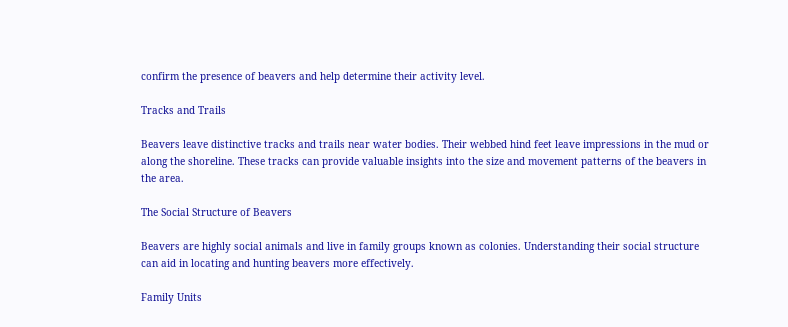confirm the presence of beavers and help determine their activity level.

Tracks and Trails

Beavers leave distinctive tracks and trails near water bodies. Their webbed hind feet leave impressions in the mud or along the shoreline. These tracks can provide valuable insights into the size and movement patterns of the beavers in the area.

The Social Structure of Beavers

Beavers are highly social animals and live in family groups known as colonies. Understanding their social structure can aid in locating and hunting beavers more effectively.

Family Units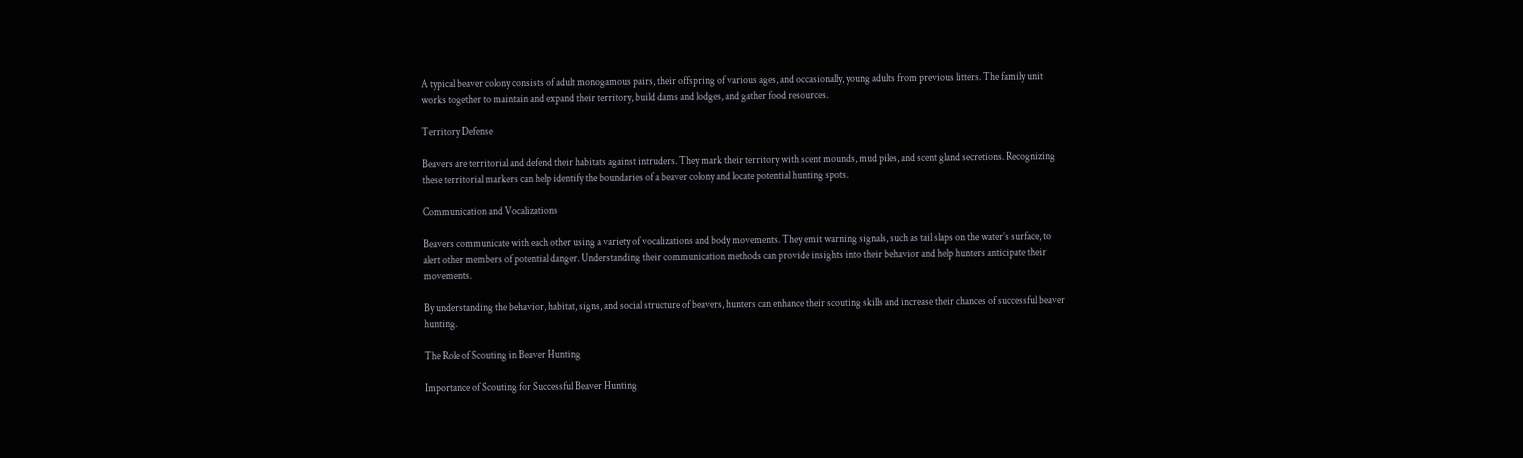A typical beaver colony consists of adult monogamous pairs, their offspring of various ages, and occasionally, young adults from previous litters. The family unit works together to maintain and expand their territory, build dams and lodges, and gather food resources.

Territory Defense

Beavers are territorial and defend their habitats against intruders. They mark their territory with scent mounds, mud piles, and scent gland secretions. Recognizing these territorial markers can help identify the boundaries of a beaver colony and locate potential hunting spots.

Communication and Vocalizations

Beavers communicate with each other using a variety of vocalizations and body movements. They emit warning signals, such as tail slaps on the water’s surface, to alert other members of potential danger. Understanding their communication methods can provide insights into their behavior and help hunters anticipate their movements.

By understanding the behavior, habitat, signs, and social structure of beavers, hunters can enhance their scouting skills and increase their chances of successful beaver hunting.

The Role of Scouting in Beaver Hunting

Importance of Scouting for Successful Beaver Hunting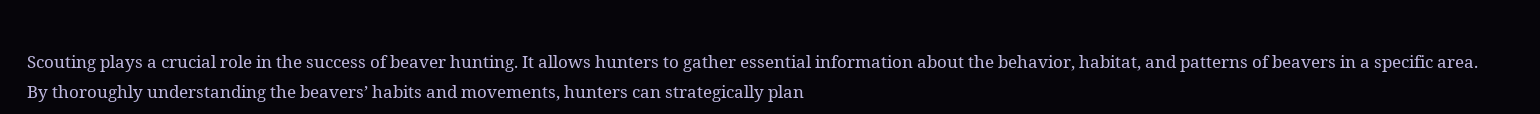Scouting plays a crucial role in the success of beaver hunting. It allows hunters to gather essential information about the behavior, habitat, and patterns of beavers in a specific area. By thoroughly understanding the beavers’ habits and movements, hunters can strategically plan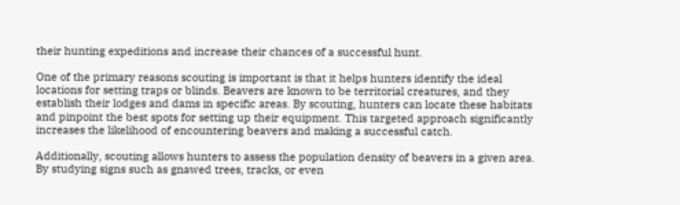their hunting expeditions and increase their chances of a successful hunt.

One of the primary reasons scouting is important is that it helps hunters identify the ideal locations for setting traps or blinds. Beavers are known to be territorial creatures, and they establish their lodges and dams in specific areas. By scouting, hunters can locate these habitats and pinpoint the best spots for setting up their equipment. This targeted approach significantly increases the likelihood of encountering beavers and making a successful catch.

Additionally, scouting allows hunters to assess the population density of beavers in a given area. By studying signs such as gnawed trees, tracks, or even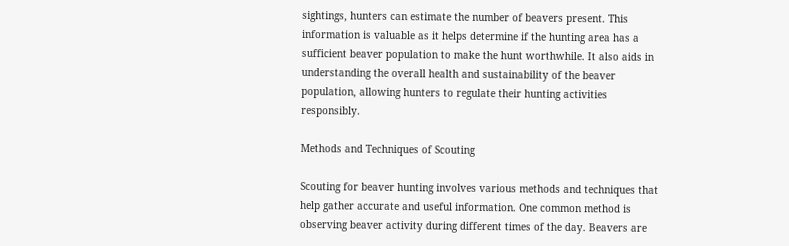sightings, hunters can estimate the number of beavers present. This information is valuable as it helps determine if the hunting area has a sufficient beaver population to make the hunt worthwhile. It also aids in understanding the overall health and sustainability of the beaver population, allowing hunters to regulate their hunting activities responsibly.

Methods and Techniques of Scouting

Scouting for beaver hunting involves various methods and techniques that help gather accurate and useful information. One common method is observing beaver activity during different times of the day. Beavers are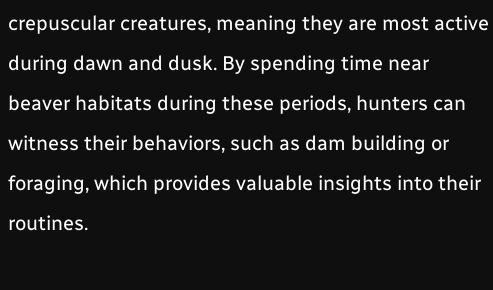crepuscular creatures, meaning they are most active during dawn and dusk. By spending time near beaver habitats during these periods, hunters can witness their behaviors, such as dam building or foraging, which provides valuable insights into their routines.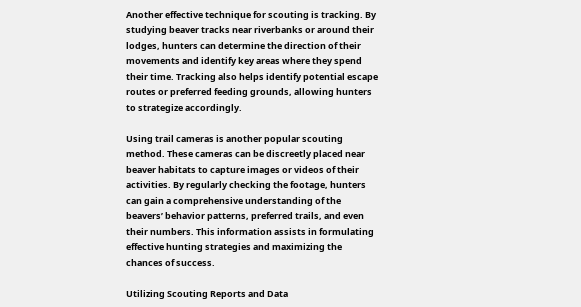Another effective technique for scouting is tracking. By studying beaver tracks near riverbanks or around their lodges, hunters can determine the direction of their movements and identify key areas where they spend their time. Tracking also helps identify potential escape routes or preferred feeding grounds, allowing hunters to strategize accordingly.

Using trail cameras is another popular scouting method. These cameras can be discreetly placed near beaver habitats to capture images or videos of their activities. By regularly checking the footage, hunters can gain a comprehensive understanding of the beavers’ behavior patterns, preferred trails, and even their numbers. This information assists in formulating effective hunting strategies and maximizing the chances of success.

Utilizing Scouting Reports and Data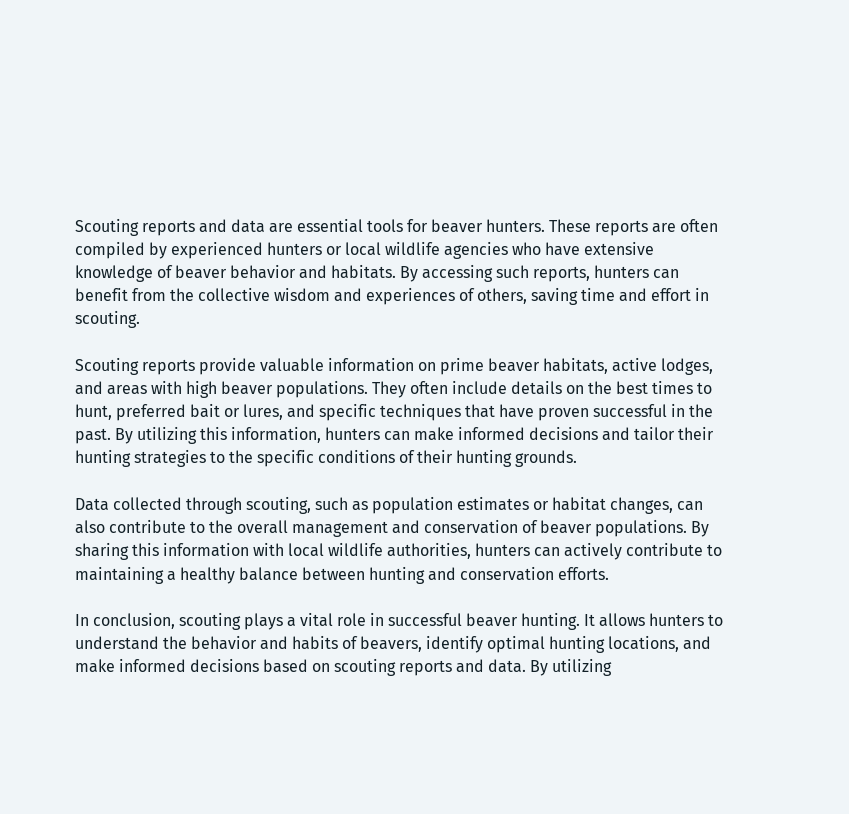Scouting reports and data are essential tools for beaver hunters. These reports are often compiled by experienced hunters or local wildlife agencies who have extensive knowledge of beaver behavior and habitats. By accessing such reports, hunters can benefit from the collective wisdom and experiences of others, saving time and effort in scouting.

Scouting reports provide valuable information on prime beaver habitats, active lodges, and areas with high beaver populations. They often include details on the best times to hunt, preferred bait or lures, and specific techniques that have proven successful in the past. By utilizing this information, hunters can make informed decisions and tailor their hunting strategies to the specific conditions of their hunting grounds.

Data collected through scouting, such as population estimates or habitat changes, can also contribute to the overall management and conservation of beaver populations. By sharing this information with local wildlife authorities, hunters can actively contribute to maintaining a healthy balance between hunting and conservation efforts.

In conclusion, scouting plays a vital role in successful beaver hunting. It allows hunters to understand the behavior and habits of beavers, identify optimal hunting locations, and make informed decisions based on scouting reports and data. By utilizing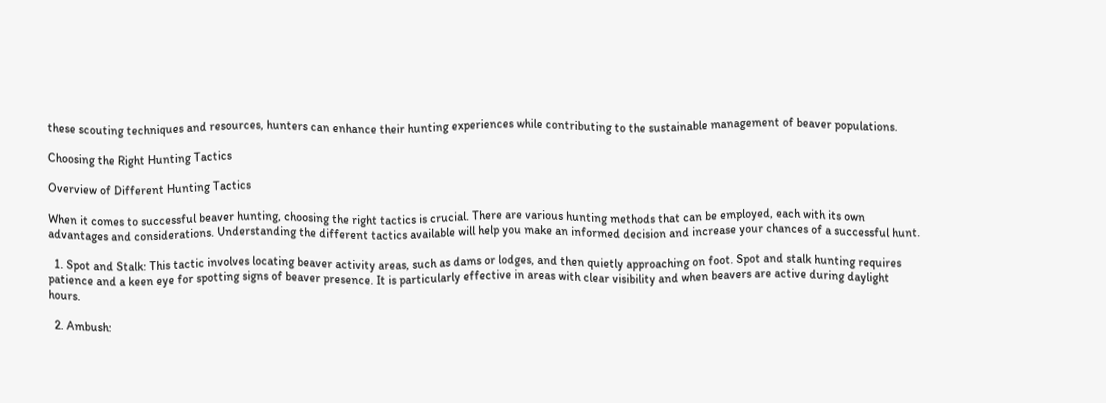these scouting techniques and resources, hunters can enhance their hunting experiences while contributing to the sustainable management of beaver populations.

Choosing the Right Hunting Tactics

Overview of Different Hunting Tactics

When it comes to successful beaver hunting, choosing the right tactics is crucial. There are various hunting methods that can be employed, each with its own advantages and considerations. Understanding the different tactics available will help you make an informed decision and increase your chances of a successful hunt.

  1. Spot and Stalk: This tactic involves locating beaver activity areas, such as dams or lodges, and then quietly approaching on foot. Spot and stalk hunting requires patience and a keen eye for spotting signs of beaver presence. It is particularly effective in areas with clear visibility and when beavers are active during daylight hours.

  2. Ambush: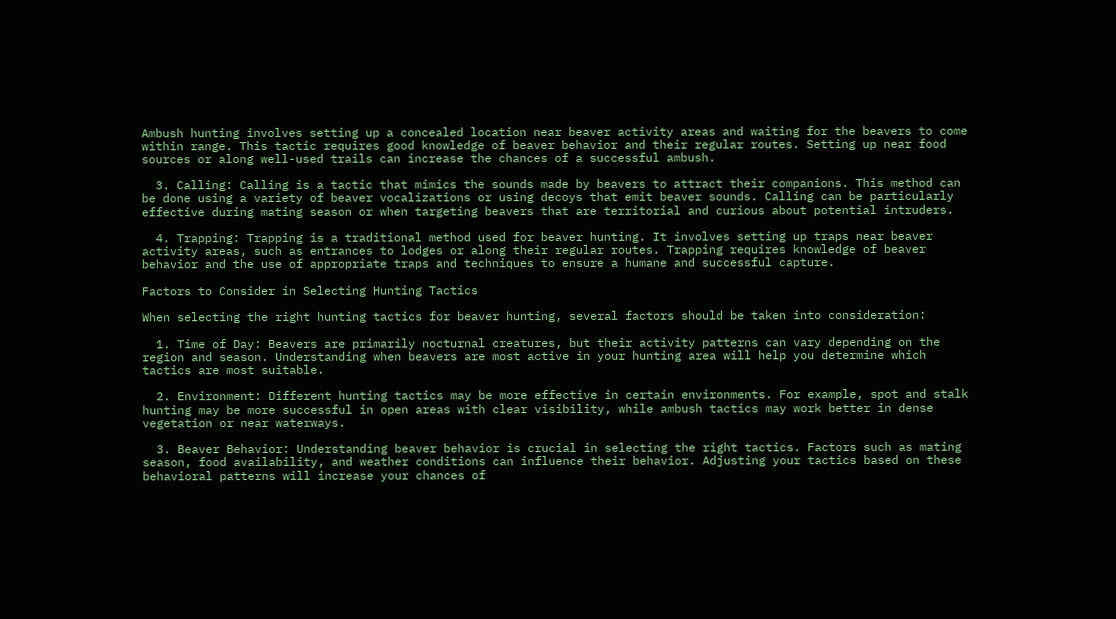Ambush hunting involves setting up a concealed location near beaver activity areas and waiting for the beavers to come within range. This tactic requires good knowledge of beaver behavior and their regular routes. Setting up near food sources or along well-used trails can increase the chances of a successful ambush.

  3. Calling: Calling is a tactic that mimics the sounds made by beavers to attract their companions. This method can be done using a variety of beaver vocalizations or using decoys that emit beaver sounds. Calling can be particularly effective during mating season or when targeting beavers that are territorial and curious about potential intruders.

  4. Trapping: Trapping is a traditional method used for beaver hunting. It involves setting up traps near beaver activity areas, such as entrances to lodges or along their regular routes. Trapping requires knowledge of beaver behavior and the use of appropriate traps and techniques to ensure a humane and successful capture.

Factors to Consider in Selecting Hunting Tactics

When selecting the right hunting tactics for beaver hunting, several factors should be taken into consideration:

  1. Time of Day: Beavers are primarily nocturnal creatures, but their activity patterns can vary depending on the region and season. Understanding when beavers are most active in your hunting area will help you determine which tactics are most suitable.

  2. Environment: Different hunting tactics may be more effective in certain environments. For example, spot and stalk hunting may be more successful in open areas with clear visibility, while ambush tactics may work better in dense vegetation or near waterways.

  3. Beaver Behavior: Understanding beaver behavior is crucial in selecting the right tactics. Factors such as mating season, food availability, and weather conditions can influence their behavior. Adjusting your tactics based on these behavioral patterns will increase your chances of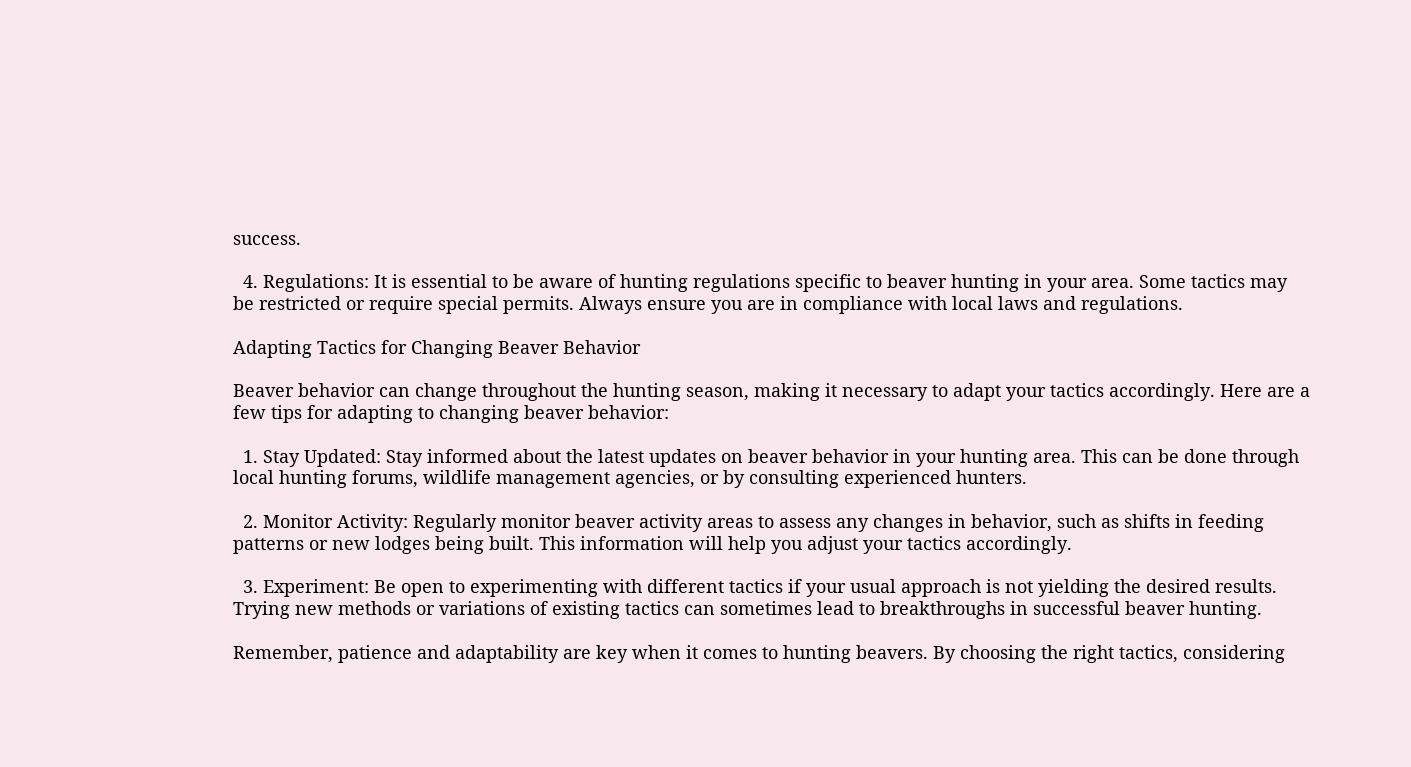success.

  4. Regulations: It is essential to be aware of hunting regulations specific to beaver hunting in your area. Some tactics may be restricted or require special permits. Always ensure you are in compliance with local laws and regulations.

Adapting Tactics for Changing Beaver Behavior

Beaver behavior can change throughout the hunting season, making it necessary to adapt your tactics accordingly. Here are a few tips for adapting to changing beaver behavior:

  1. Stay Updated: Stay informed about the latest updates on beaver behavior in your hunting area. This can be done through local hunting forums, wildlife management agencies, or by consulting experienced hunters.

  2. Monitor Activity: Regularly monitor beaver activity areas to assess any changes in behavior, such as shifts in feeding patterns or new lodges being built. This information will help you adjust your tactics accordingly.

  3. Experiment: Be open to experimenting with different tactics if your usual approach is not yielding the desired results. Trying new methods or variations of existing tactics can sometimes lead to breakthroughs in successful beaver hunting.

Remember, patience and adaptability are key when it comes to hunting beavers. By choosing the right tactics, considering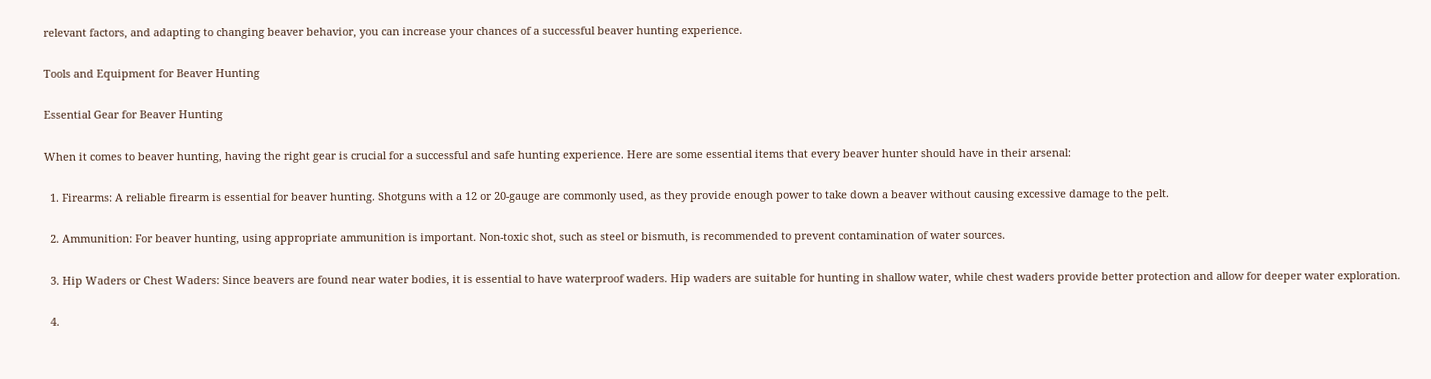relevant factors, and adapting to changing beaver behavior, you can increase your chances of a successful beaver hunting experience.

Tools and Equipment for Beaver Hunting

Essential Gear for Beaver Hunting

When it comes to beaver hunting, having the right gear is crucial for a successful and safe hunting experience. Here are some essential items that every beaver hunter should have in their arsenal:

  1. Firearms: A reliable firearm is essential for beaver hunting. Shotguns with a 12 or 20-gauge are commonly used, as they provide enough power to take down a beaver without causing excessive damage to the pelt.

  2. Ammunition: For beaver hunting, using appropriate ammunition is important. Non-toxic shot, such as steel or bismuth, is recommended to prevent contamination of water sources.

  3. Hip Waders or Chest Waders: Since beavers are found near water bodies, it is essential to have waterproof waders. Hip waders are suitable for hunting in shallow water, while chest waders provide better protection and allow for deeper water exploration.

  4.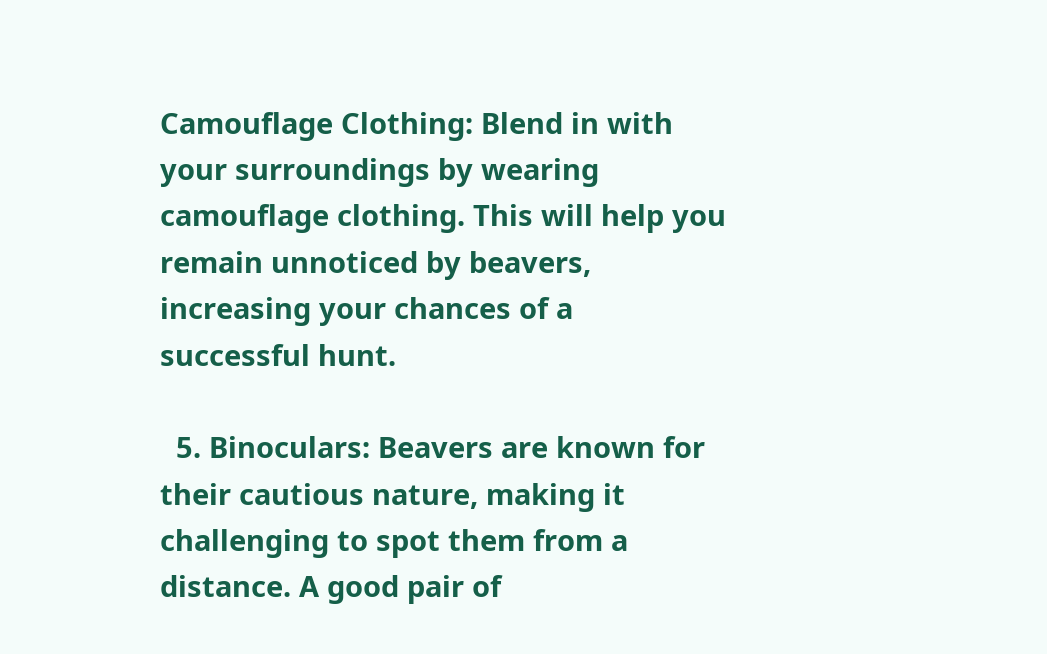Camouflage Clothing: Blend in with your surroundings by wearing camouflage clothing. This will help you remain unnoticed by beavers, increasing your chances of a successful hunt.

  5. Binoculars: Beavers are known for their cautious nature, making it challenging to spot them from a distance. A good pair of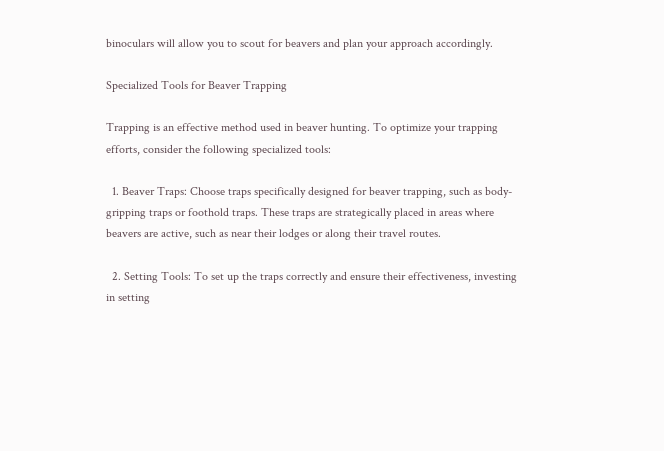binoculars will allow you to scout for beavers and plan your approach accordingly.

Specialized Tools for Beaver Trapping

Trapping is an effective method used in beaver hunting. To optimize your trapping efforts, consider the following specialized tools:

  1. Beaver Traps: Choose traps specifically designed for beaver trapping, such as body-gripping traps or foothold traps. These traps are strategically placed in areas where beavers are active, such as near their lodges or along their travel routes.

  2. Setting Tools: To set up the traps correctly and ensure their effectiveness, investing in setting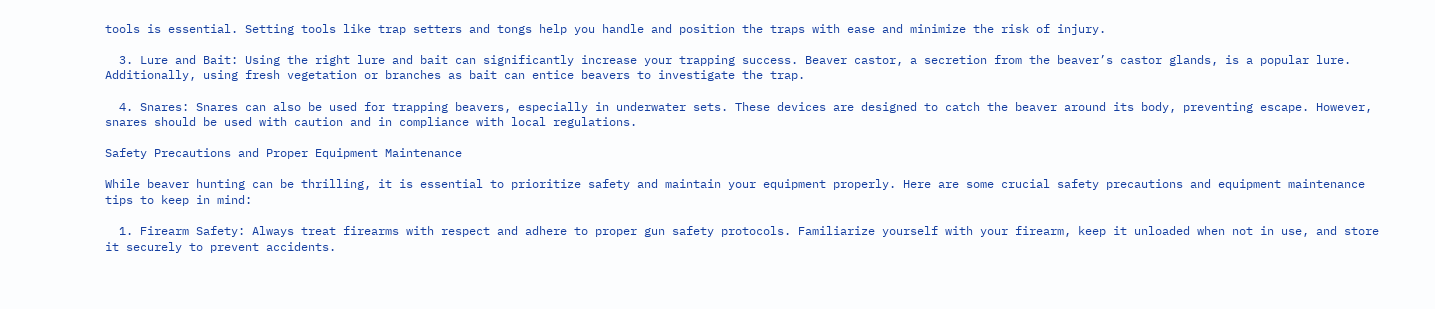tools is essential. Setting tools like trap setters and tongs help you handle and position the traps with ease and minimize the risk of injury.

  3. Lure and Bait: Using the right lure and bait can significantly increase your trapping success. Beaver castor, a secretion from the beaver’s castor glands, is a popular lure. Additionally, using fresh vegetation or branches as bait can entice beavers to investigate the trap.

  4. Snares: Snares can also be used for trapping beavers, especially in underwater sets. These devices are designed to catch the beaver around its body, preventing escape. However, snares should be used with caution and in compliance with local regulations.

Safety Precautions and Proper Equipment Maintenance

While beaver hunting can be thrilling, it is essential to prioritize safety and maintain your equipment properly. Here are some crucial safety precautions and equipment maintenance tips to keep in mind:

  1. Firearm Safety: Always treat firearms with respect and adhere to proper gun safety protocols. Familiarize yourself with your firearm, keep it unloaded when not in use, and store it securely to prevent accidents.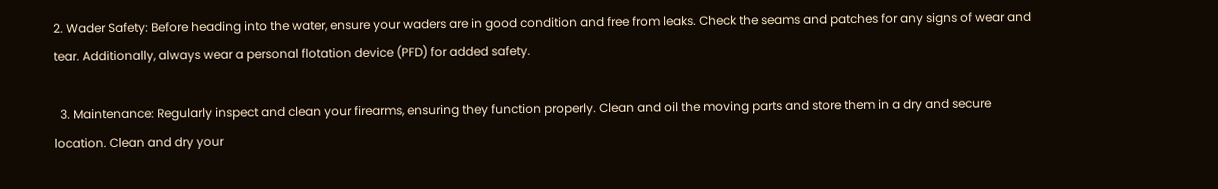2. Wader Safety: Before heading into the water, ensure your waders are in good condition and free from leaks. Check the seams and patches for any signs of wear and tear. Additionally, always wear a personal flotation device (PFD) for added safety.

  3. Maintenance: Regularly inspect and clean your firearms, ensuring they function properly. Clean and oil the moving parts and store them in a dry and secure location. Clean and dry your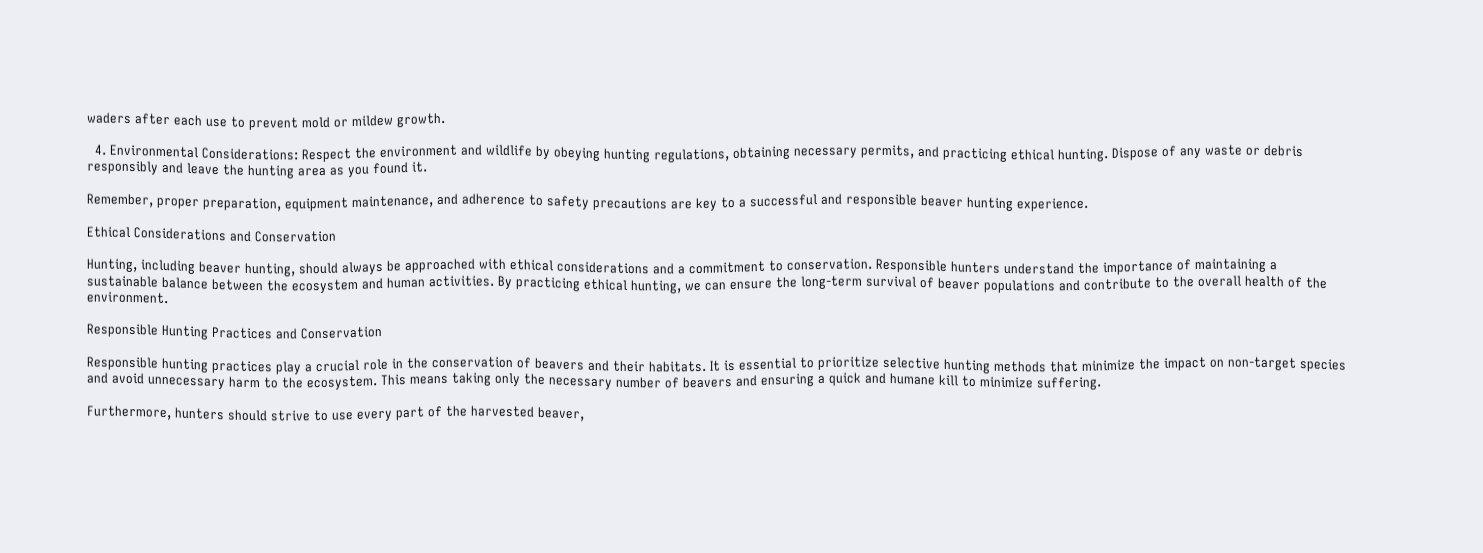waders after each use to prevent mold or mildew growth.

  4. Environmental Considerations: Respect the environment and wildlife by obeying hunting regulations, obtaining necessary permits, and practicing ethical hunting. Dispose of any waste or debris responsibly and leave the hunting area as you found it.

Remember, proper preparation, equipment maintenance, and adherence to safety precautions are key to a successful and responsible beaver hunting experience.

Ethical Considerations and Conservation

Hunting, including beaver hunting, should always be approached with ethical considerations and a commitment to conservation. Responsible hunters understand the importance of maintaining a sustainable balance between the ecosystem and human activities. By practicing ethical hunting, we can ensure the long-term survival of beaver populations and contribute to the overall health of the environment.

Responsible Hunting Practices and Conservation

Responsible hunting practices play a crucial role in the conservation of beavers and their habitats. It is essential to prioritize selective hunting methods that minimize the impact on non-target species and avoid unnecessary harm to the ecosystem. This means taking only the necessary number of beavers and ensuring a quick and humane kill to minimize suffering.

Furthermore, hunters should strive to use every part of the harvested beaver,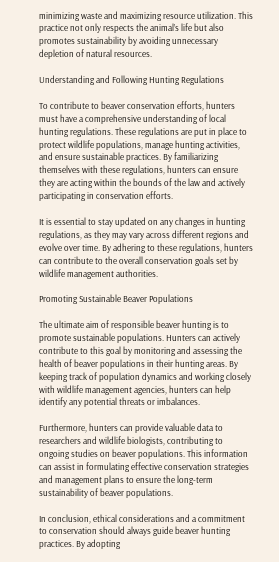minimizing waste and maximizing resource utilization. This practice not only respects the animal’s life but also promotes sustainability by avoiding unnecessary depletion of natural resources.

Understanding and Following Hunting Regulations

To contribute to beaver conservation efforts, hunters must have a comprehensive understanding of local hunting regulations. These regulations are put in place to protect wildlife populations, manage hunting activities, and ensure sustainable practices. By familiarizing themselves with these regulations, hunters can ensure they are acting within the bounds of the law and actively participating in conservation efforts.

It is essential to stay updated on any changes in hunting regulations, as they may vary across different regions and evolve over time. By adhering to these regulations, hunters can contribute to the overall conservation goals set by wildlife management authorities.

Promoting Sustainable Beaver Populations

The ultimate aim of responsible beaver hunting is to promote sustainable populations. Hunters can actively contribute to this goal by monitoring and assessing the health of beaver populations in their hunting areas. By keeping track of population dynamics and working closely with wildlife management agencies, hunters can help identify any potential threats or imbalances.

Furthermore, hunters can provide valuable data to researchers and wildlife biologists, contributing to ongoing studies on beaver populations. This information can assist in formulating effective conservation strategies and management plans to ensure the long-term sustainability of beaver populations.

In conclusion, ethical considerations and a commitment to conservation should always guide beaver hunting practices. By adopting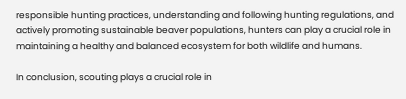responsible hunting practices, understanding and following hunting regulations, and actively promoting sustainable beaver populations, hunters can play a crucial role in maintaining a healthy and balanced ecosystem for both wildlife and humans.

In conclusion, scouting plays a crucial role in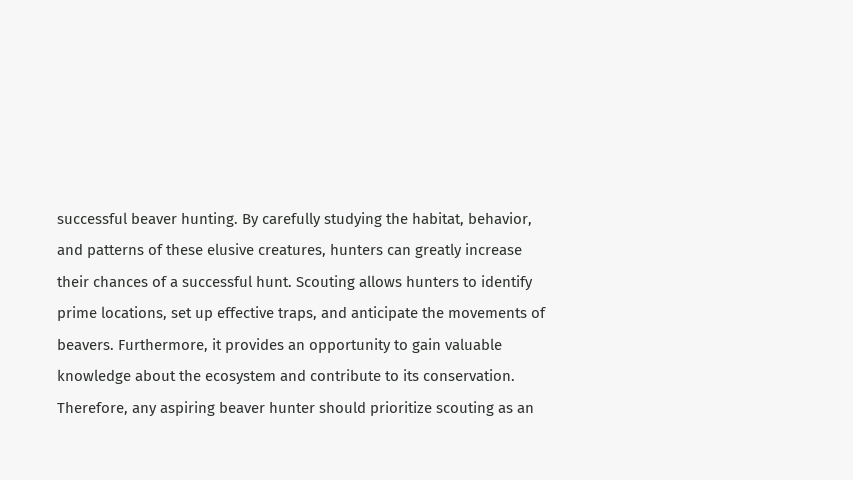successful beaver hunting. By carefully studying the habitat, behavior, and patterns of these elusive creatures, hunters can greatly increase their chances of a successful hunt. Scouting allows hunters to identify prime locations, set up effective traps, and anticipate the movements of beavers. Furthermore, it provides an opportunity to gain valuable knowledge about the ecosystem and contribute to its conservation. Therefore, any aspiring beaver hunter should prioritize scouting as an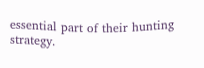essential part of their hunting strategy.